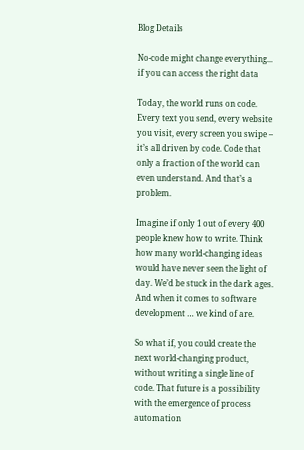Blog Details

No-code might change everything... if you can access the right data

Today, the world runs on code. Every text you send, every website you visit, every screen you swipe – it’s all driven by code. Code that only a fraction of the world can even understand. And that’s a problem.

Imagine if only 1 out of every 400 people knew how to write. Think how many world-changing ideas would have never seen the light of day. We’d be stuck in the dark ages. And when it comes to software development … we kind of are.

So what if, you could create the next world-changing product, without writing a single line of code. That future is a possibility with the emergence of process automation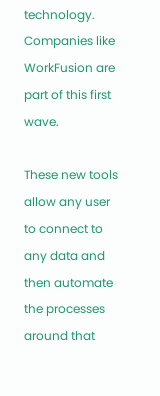technology. Companies like WorkFusion are part of this first wave.

These new tools allow any user to connect to any data and then automate the processes around that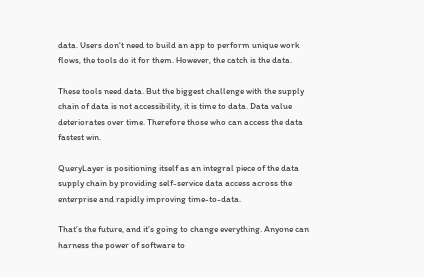data. Users don't need to build an app to perform unique work flows, the tools do it for them. However, the catch is the data.

These tools need data. But the biggest challenge with the supply chain of data is not accessibility, it is time to data. Data value deteriorates over time. Therefore those who can access the data fastest win.

QueryLayer is positioning itself as an integral piece of the data supply chain by providing self-service data access across the enterprise and rapidly improving time-to-data.

That’s the future, and it’s going to change everything. Anyone can harness the power of software to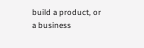build a product, or a business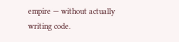empire — without actually writing code.